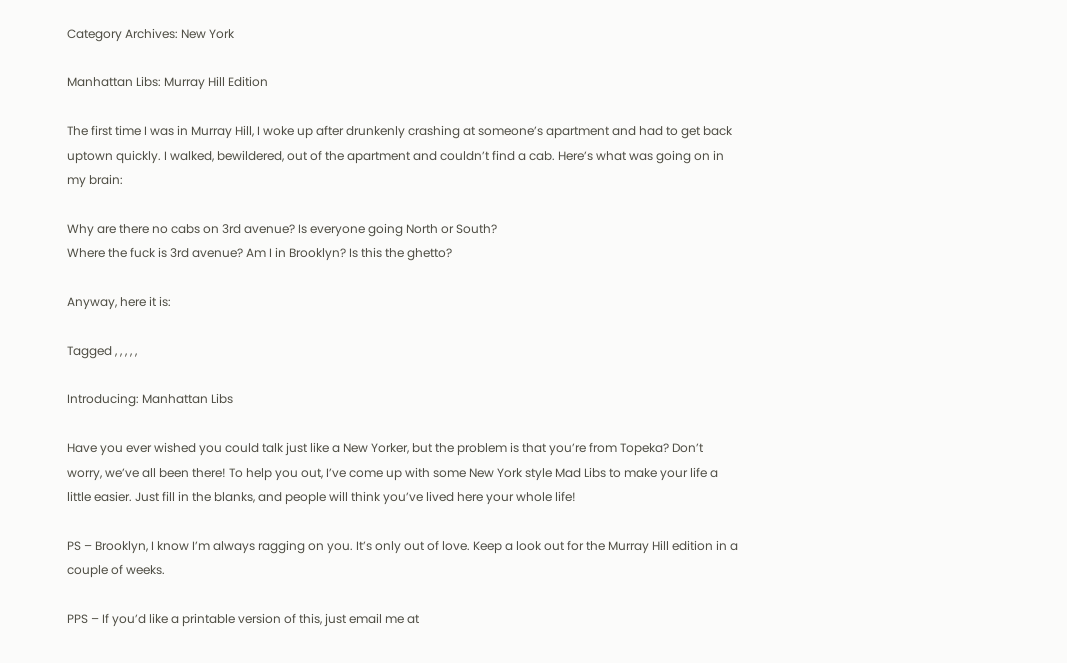Category Archives: New York

Manhattan Libs: Murray Hill Edition

The first time I was in Murray Hill, I woke up after drunkenly crashing at someone’s apartment and had to get back uptown quickly. I walked, bewildered, out of the apartment and couldn’t find a cab. Here’s what was going on in my brain:

Why are there no cabs on 3rd avenue? Is everyone going North or South?
Where the fuck is 3rd avenue? Am I in Brooklyn? Is this the ghetto?

Anyway, here it is:

Tagged , , , , ,

Introducing: Manhattan Libs

Have you ever wished you could talk just like a New Yorker, but the problem is that you’re from Topeka? Don’t worry, we’ve all been there! To help you out, I’ve come up with some New York style Mad Libs to make your life a little easier. Just fill in the blanks, and people will think you’ve lived here your whole life!

PS – Brooklyn, I know I’m always ragging on you. It’s only out of love. Keep a look out for the Murray Hill edition in a couple of weeks.

PPS – If you’d like a printable version of this, just email me at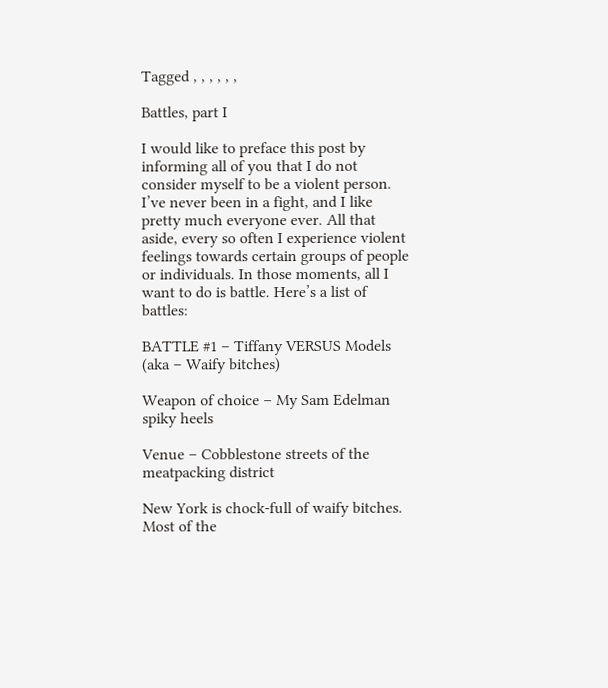Tagged , , , , , ,

Battles, part I

I would like to preface this post by informing all of you that I do not consider myself to be a violent person. I’ve never been in a fight, and I like pretty much everyone ever. All that aside, every so often I experience violent feelings towards certain groups of people or individuals. In those moments, all I want to do is battle. Here’s a list of battles:

BATTLE #1 – Tiffany VERSUS Models (aka – Waify bitches)

Weapon of choice – My Sam Edelman spiky heels

Venue – Cobblestone streets of the meatpacking district

New York is chock-full of waify bitches. Most of the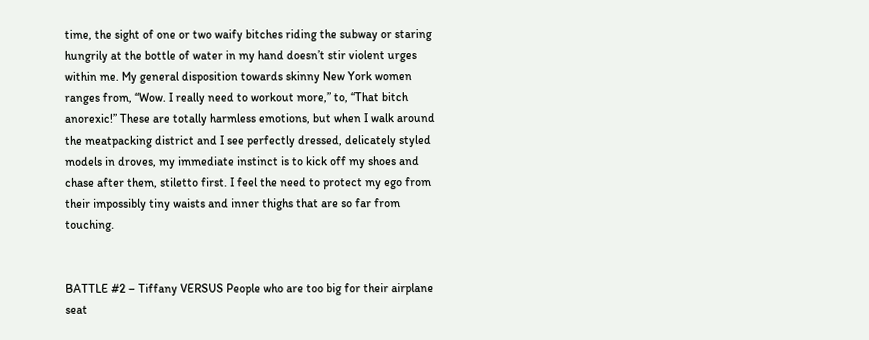time, the sight of one or two waify bitches riding the subway or staring hungrily at the bottle of water in my hand doesn’t stir violent urges within me. My general disposition towards skinny New York women ranges from, “Wow. I really need to workout more,” to, “That bitch anorexic!” These are totally harmless emotions, but when I walk around the meatpacking district and I see perfectly dressed, delicately styled models in droves, my immediate instinct is to kick off my shoes and chase after them, stiletto first. I feel the need to protect my ego from their impossibly tiny waists and inner thighs that are so far from touching.


BATTLE #2 – Tiffany VERSUS People who are too big for their airplane seat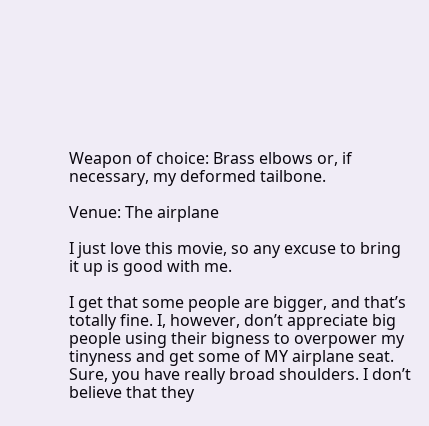Weapon of choice: Brass elbows or, if necessary, my deformed tailbone.

Venue: The airplane

I just love this movie, so any excuse to bring it up is good with me.

I get that some people are bigger, and that’s totally fine. I, however, don’t appreciate big people using their bigness to overpower my tinyness and get some of MY airplane seat. Sure, you have really broad shoulders. I don’t believe that they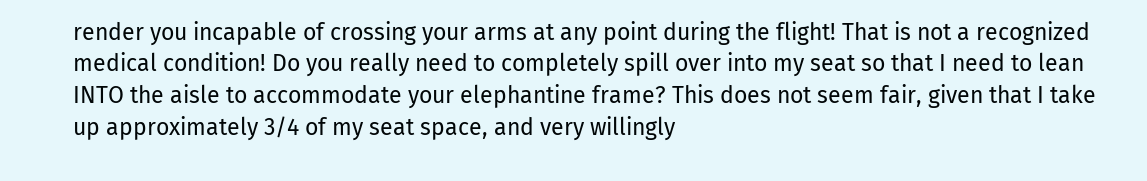render you incapable of crossing your arms at any point during the flight! That is not a recognized medical condition! Do you really need to completely spill over into my seat so that I need to lean INTO the aisle to accommodate your elephantine frame? This does not seem fair, given that I take up approximately 3/4 of my seat space, and very willingly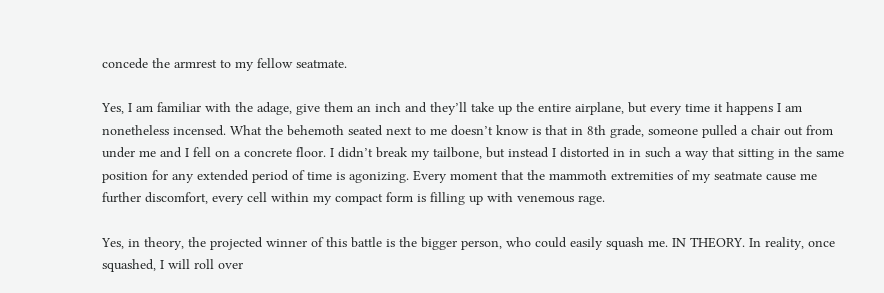concede the armrest to my fellow seatmate.

Yes, I am familiar with the adage, give them an inch and they’ll take up the entire airplane, but every time it happens I am nonetheless incensed. What the behemoth seated next to me doesn’t know is that in 8th grade, someone pulled a chair out from under me and I fell on a concrete floor. I didn’t break my tailbone, but instead I distorted in in such a way that sitting in the same position for any extended period of time is agonizing. Every moment that the mammoth extremities of my seatmate cause me further discomfort, every cell within my compact form is filling up with venemous rage.

Yes, in theory, the projected winner of this battle is the bigger person, who could easily squash me. IN THEORY. In reality, once squashed, I will roll over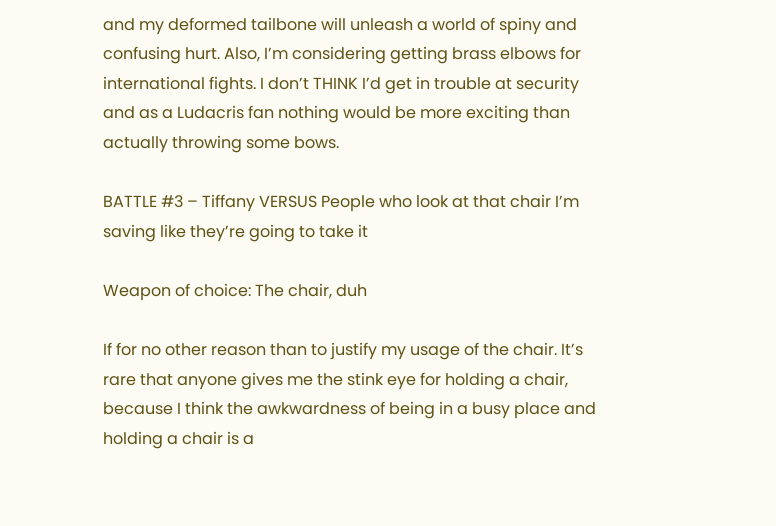and my deformed tailbone will unleash a world of spiny and confusing hurt. Also, I’m considering getting brass elbows for international fights. I don’t THINK I’d get in trouble at security and as a Ludacris fan nothing would be more exciting than actually throwing some bows.

BATTLE #3 – Tiffany VERSUS People who look at that chair I’m saving like they’re going to take it

Weapon of choice: The chair, duh

If for no other reason than to justify my usage of the chair. It’s rare that anyone gives me the stink eye for holding a chair, because I think the awkwardness of being in a busy place and holding a chair is a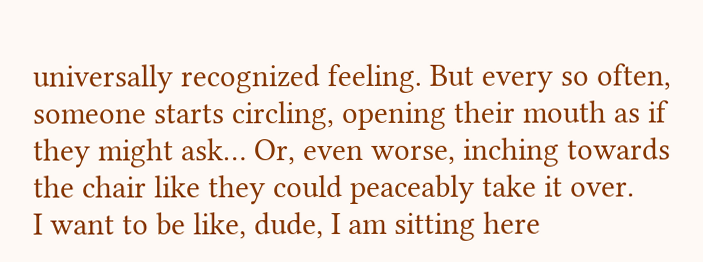universally recognized feeling. But every so often, someone starts circling, opening their mouth as if they might ask… Or, even worse, inching towards the chair like they could peaceably take it over.
I want to be like, dude, I am sitting here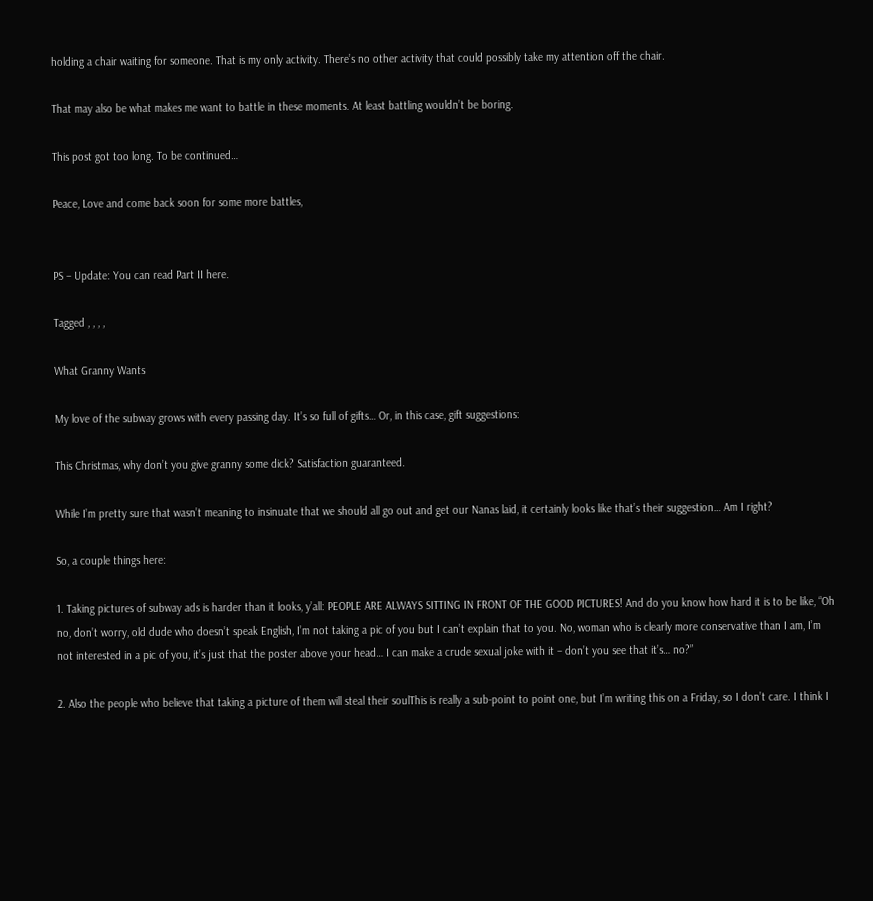holding a chair waiting for someone. That is my only activity. There’s no other activity that could possibly take my attention off the chair.

That may also be what makes me want to battle in these moments. At least battling wouldn’t be boring.

This post got too long. To be continued…

Peace, Love and come back soon for some more battles,


PS – Update: You can read Part II here.

Tagged , , , ,

What Granny Wants

My love of the subway grows with every passing day. It’s so full of gifts… Or, in this case, gift suggestions:

This Christmas, why don’t you give granny some dick? Satisfaction guaranteed.

While I’m pretty sure that wasn’t meaning to insinuate that we should all go out and get our Nanas laid, it certainly looks like that’s their suggestion… Am I right?

So, a couple things here:

1. Taking pictures of subway ads is harder than it looks, y’all: PEOPLE ARE ALWAYS SITTING IN FRONT OF THE GOOD PICTURES! And do you know how hard it is to be like, “Oh no, don’t worry, old dude who doesn’t speak English, I’m not taking a pic of you but I can’t explain that to you. No, woman who is clearly more conservative than I am, I’m not interested in a pic of you, it’s just that the poster above your head… I can make a crude sexual joke with it – don’t you see that it’s… no?”

2. Also the people who believe that taking a picture of them will steal their soulThis is really a sub-point to point one, but I’m writing this on a Friday, so I don’t care. I think I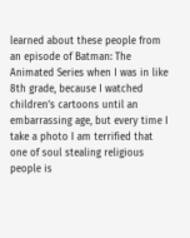learned about these people from an episode of Batman: The Animated Series when I was in like 8th grade, because I watched children’s cartoons until an embarrassing age, but every time I take a photo I am terrified that one of soul stealing religious people is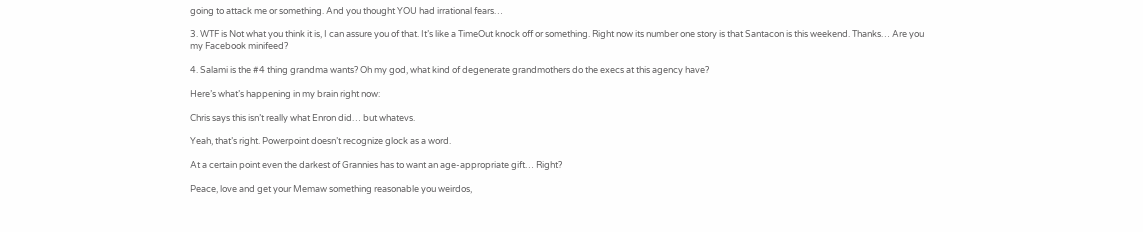going to attack me or something. And you thought YOU had irrational fears…

3. WTF is Not what you think it is, I can assure you of that. It’s like a TimeOut knock off or something. Right now its number one story is that Santacon is this weekend. Thanks… Are you my Facebook minifeed?

4. Salami is the #4 thing grandma wants? Oh my god, what kind of degenerate grandmothers do the execs at this agency have?

Here’s what’s happening in my brain right now:

Chris says this isn’t really what Enron did… but whatevs.

Yeah, that’s right. Powerpoint doesn’t recognize glock as a word.

At a certain point even the darkest of Grannies has to want an age-appropriate gift… Right?

Peace, love and get your Memaw something reasonable you weirdos,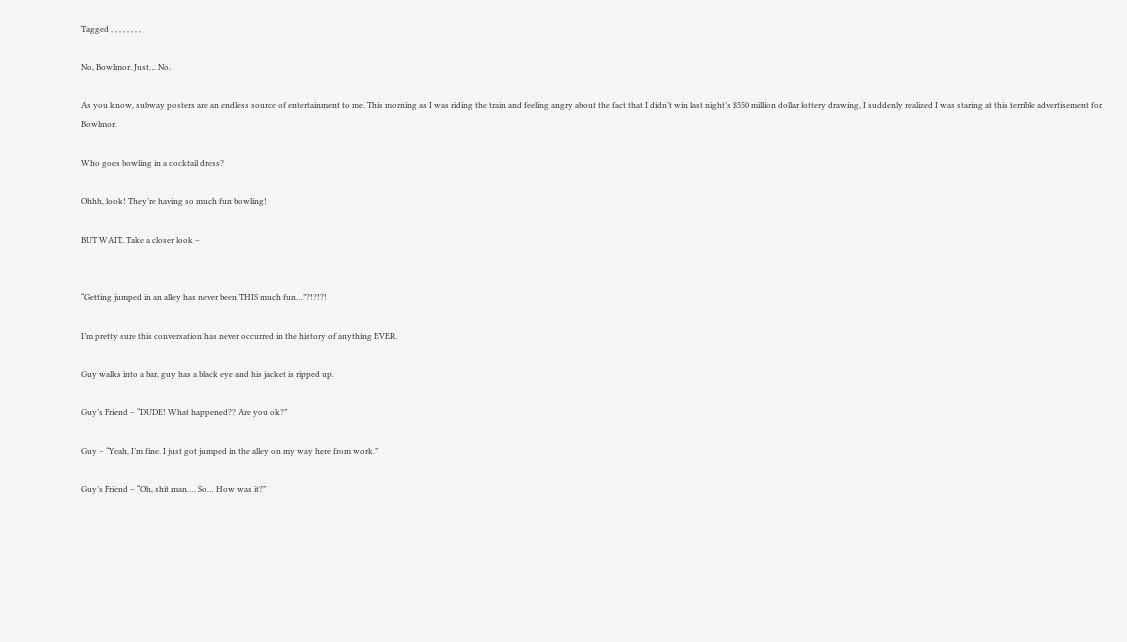Tagged , , , , , , , ,

No, Bowlmor. Just… No.

As you know, subway posters are an endless source of entertainment to me. This morning as I was riding the train and feeling angry about the fact that I didn’t win last night’s $550 million dollar lottery drawing, I suddenly realized I was staring at this terrible advertisement for Bowlmor.

Who goes bowling in a cocktail dress?

Ohhh, look! They’re having so much fun bowling!

BUT WAIT. Take a closer look –


“Getting jumped in an alley has never been THIS much fun…”?!?!?!

I’m pretty sure this conversation has never occurred in the history of anything EVER.

Guy walks into a bar, guy has a black eye and his jacket is ripped up.

Guy’s Friend – “DUDE! What happened?? Are you ok?”

Guy – “Yeah, I’m fine. I just got jumped in the alley on my way here from work.”

Guy’s Friend – “Oh, shit man…. So… How was it?”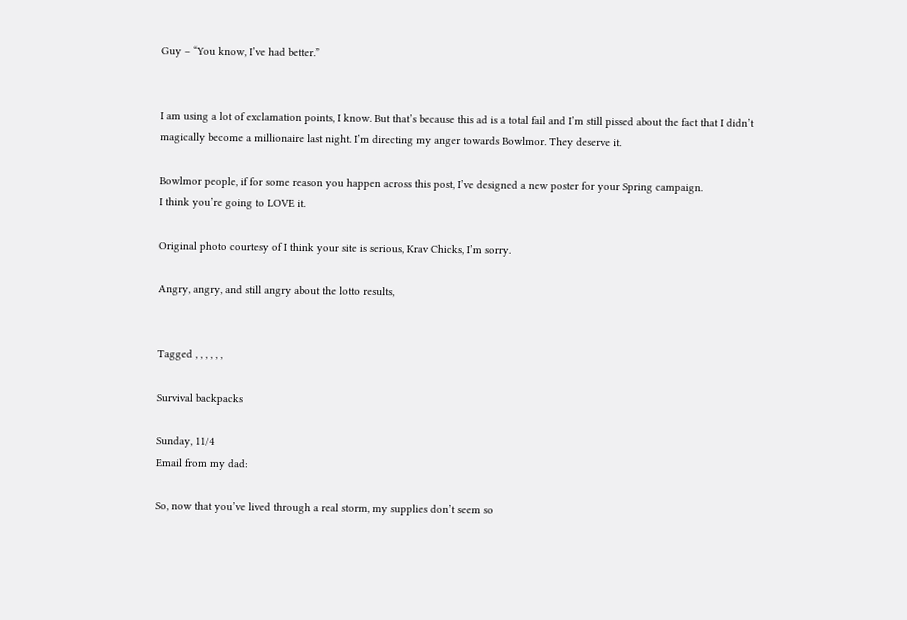Guy – “You know, I’ve had better.”


I am using a lot of exclamation points, I know. But that’s because this ad is a total fail and I’m still pissed about the fact that I didn’t magically become a millionaire last night. I’m directing my anger towards Bowlmor. They deserve it.

Bowlmor people, if for some reason you happen across this post, I’ve designed a new poster for your Spring campaign.
I think you’re going to LOVE it.

Original photo courtesy of I think your site is serious, Krav Chicks, I’m sorry.

Angry, angry, and still angry about the lotto results,


Tagged , , , , , ,

Survival backpacks

Sunday, 11/4
Email from my dad:

So, now that you’ve lived through a real storm, my supplies don’t seem so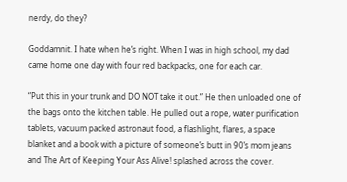nerdy, do they?

Goddamnit. I hate when he’s right. When I was in high school, my dad came home one day with four red backpacks, one for each car.

“Put this in your trunk and DO NOT take it out.” He then unloaded one of the bags onto the kitchen table. He pulled out a rope, water purification tablets, vacuum packed astronaut food, a flashlight, flares, a space blanket and a book with a picture of someone’s butt in 90’s mom jeans and The Art of Keeping Your Ass Alive! splashed across the cover.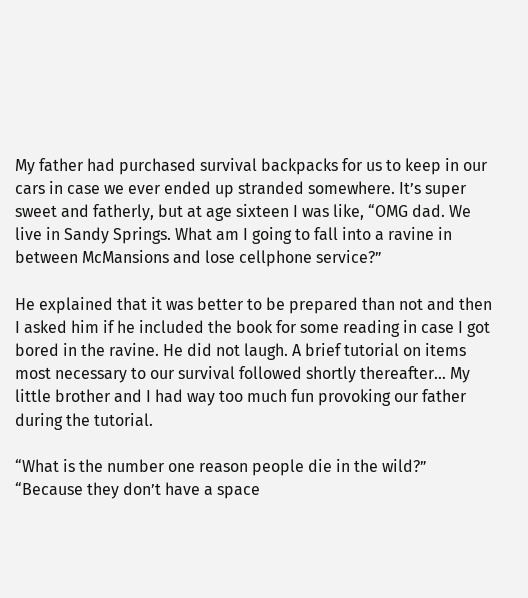My father had purchased survival backpacks for us to keep in our cars in case we ever ended up stranded somewhere. It’s super sweet and fatherly, but at age sixteen I was like, “OMG dad. We live in Sandy Springs. What am I going to fall into a ravine in between McMansions and lose cellphone service?”

He explained that it was better to be prepared than not and then I asked him if he included the book for some reading in case I got bored in the ravine. He did not laugh. A brief tutorial on items most necessary to our survival followed shortly thereafter… My little brother and I had way too much fun provoking our father during the tutorial.

“What is the number one reason people die in the wild?”
“Because they don’t have a space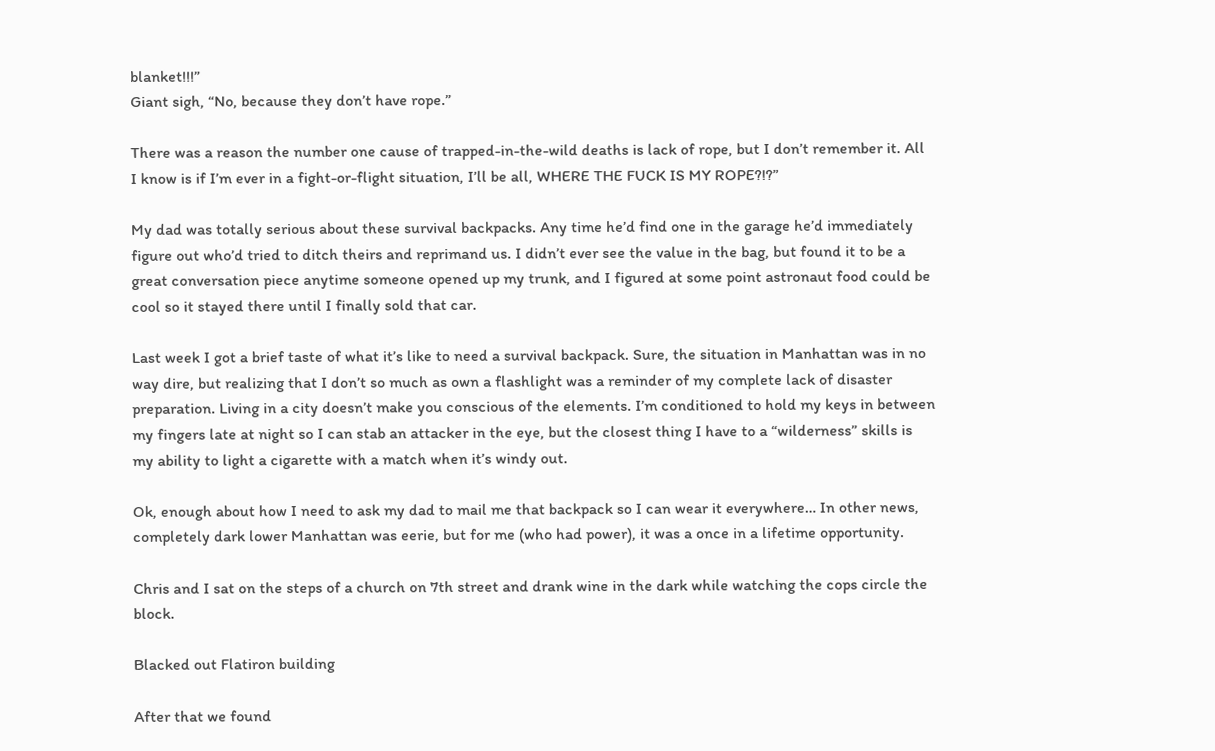blanket!!!”
Giant sigh, “No, because they don’t have rope.”

There was a reason the number one cause of trapped-in-the-wild deaths is lack of rope, but I don’t remember it. All I know is if I’m ever in a fight-or-flight situation, I’ll be all, WHERE THE FUCK IS MY ROPE?!?”

My dad was totally serious about these survival backpacks. Any time he’d find one in the garage he’d immediately figure out who’d tried to ditch theirs and reprimand us. I didn’t ever see the value in the bag, but found it to be a great conversation piece anytime someone opened up my trunk, and I figured at some point astronaut food could be cool so it stayed there until I finally sold that car.

Last week I got a brief taste of what it’s like to need a survival backpack. Sure, the situation in Manhattan was in no way dire, but realizing that I don’t so much as own a flashlight was a reminder of my complete lack of disaster preparation. Living in a city doesn’t make you conscious of the elements. I’m conditioned to hold my keys in between my fingers late at night so I can stab an attacker in the eye, but the closest thing I have to a “wilderness” skills is my ability to light a cigarette with a match when it’s windy out.

Ok, enough about how I need to ask my dad to mail me that backpack so I can wear it everywhere… In other news, completely dark lower Manhattan was eerie, but for me (who had power), it was a once in a lifetime opportunity.

Chris and I sat on the steps of a church on 7th street and drank wine in the dark while watching the cops circle the block.

Blacked out Flatiron building

After that we found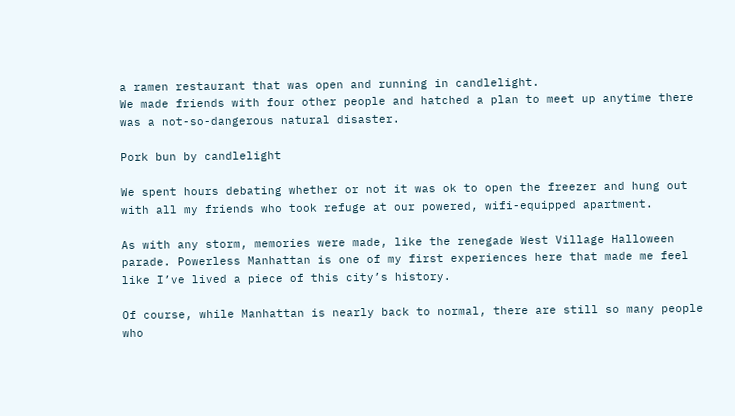a ramen restaurant that was open and running in candlelight.
We made friends with four other people and hatched a plan to meet up anytime there was a not-so-dangerous natural disaster.

Pork bun by candlelight

We spent hours debating whether or not it was ok to open the freezer and hung out with all my friends who took refuge at our powered, wifi-equipped apartment.

As with any storm, memories were made, like the renegade West Village Halloween parade. Powerless Manhattan is one of my first experiences here that made me feel like I’ve lived a piece of this city’s history.

Of course, while Manhattan is nearly back to normal, there are still so many people who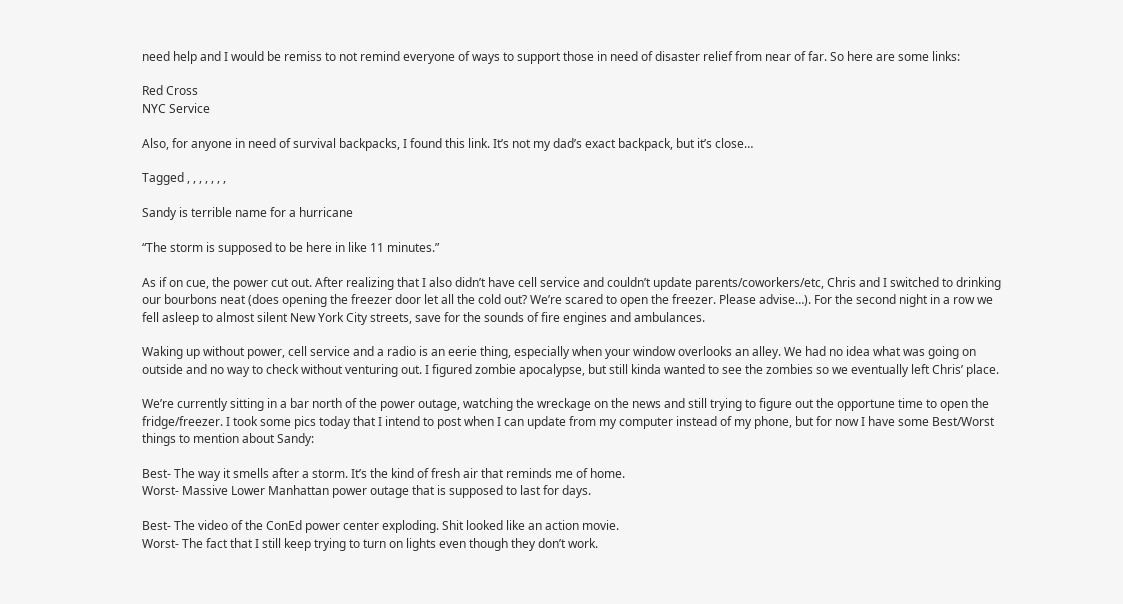need help and I would be remiss to not remind everyone of ways to support those in need of disaster relief from near of far. So here are some links:

Red Cross
NYC Service

Also, for anyone in need of survival backpacks, I found this link. It’s not my dad’s exact backpack, but it’s close…

Tagged , , , , , , ,

Sandy is terrible name for a hurricane

“The storm is supposed to be here in like 11 minutes.”

As if on cue, the power cut out. After realizing that I also didn’t have cell service and couldn’t update parents/coworkers/etc, Chris and I switched to drinking our bourbons neat (does opening the freezer door let all the cold out? We’re scared to open the freezer. Please advise…). For the second night in a row we fell asleep to almost silent New York City streets, save for the sounds of fire engines and ambulances.

Waking up without power, cell service and a radio is an eerie thing, especially when your window overlooks an alley. We had no idea what was going on outside and no way to check without venturing out. I figured zombie apocalypse, but still kinda wanted to see the zombies so we eventually left Chris’ place.

We’re currently sitting in a bar north of the power outage, watching the wreckage on the news and still trying to figure out the opportune time to open the fridge/freezer. I took some pics today that I intend to post when I can update from my computer instead of my phone, but for now I have some Best/Worst things to mention about Sandy:

Best- The way it smells after a storm. It’s the kind of fresh air that reminds me of home.
Worst- Massive Lower Manhattan power outage that is supposed to last for days.

Best- The video of the ConEd power center exploding. Shit looked like an action movie.
Worst- The fact that I still keep trying to turn on lights even though they don’t work.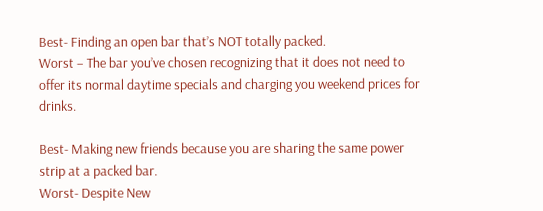Best- Finding an open bar that’s NOT totally packed.
Worst – The bar you’ve chosen recognizing that it does not need to offer its normal daytime specials and charging you weekend prices for drinks.

Best- Making new friends because you are sharing the same power strip at a packed bar.
Worst- Despite New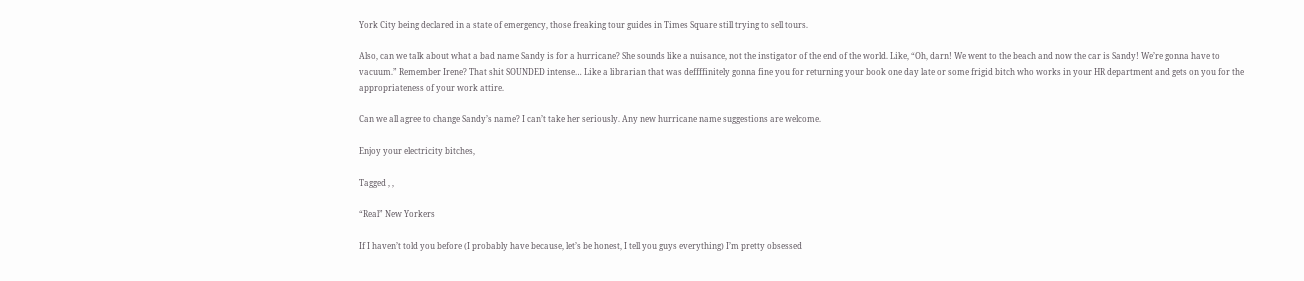York City being declared in a state of emergency, those freaking tour guides in Times Square still trying to sell tours.

Also, can we talk about what a bad name Sandy is for a hurricane? She sounds like a nuisance, not the instigator of the end of the world. Like, “Oh, darn! We went to the beach and now the car is Sandy! We’re gonna have to vacuum.” Remember Irene? That shit SOUNDED intense… Like a librarian that was deffffinitely gonna fine you for returning your book one day late or some frigid bitch who works in your HR department and gets on you for the appropriateness of your work attire.

Can we all agree to change Sandy’s name? I can’t take her seriously. Any new hurricane name suggestions are welcome.

Enjoy your electricity bitches,

Tagged , ,

“Real” New Yorkers

If I haven’t told you before (I probably have because, let’s be honest, I tell you guys everything) I’m pretty obsessed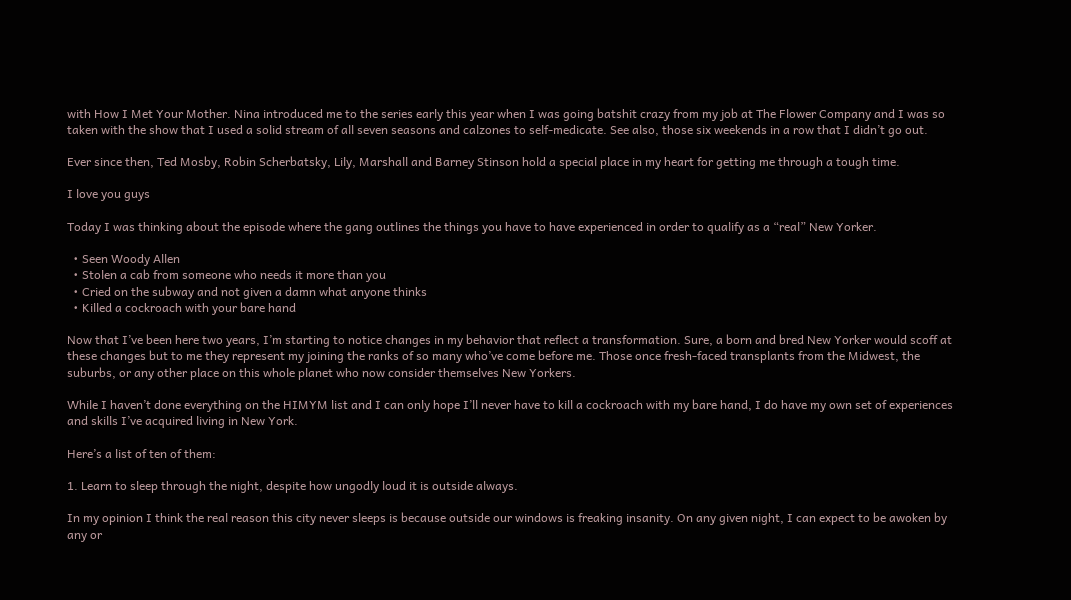with How I Met Your Mother. Nina introduced me to the series early this year when I was going batshit crazy from my job at The Flower Company and I was so taken with the show that I used a solid stream of all seven seasons and calzones to self-medicate. See also, those six weekends in a row that I didn’t go out.

Ever since then, Ted Mosby, Robin Scherbatsky, Lily, Marshall and Barney Stinson hold a special place in my heart for getting me through a tough time.

I love you guys

Today I was thinking about the episode where the gang outlines the things you have to have experienced in order to qualify as a “real” New Yorker.

  • Seen Woody Allen
  • Stolen a cab from someone who needs it more than you
  • Cried on the subway and not given a damn what anyone thinks
  • Killed a cockroach with your bare hand

Now that I’ve been here two years, I’m starting to notice changes in my behavior that reflect a transformation. Sure, a born and bred New Yorker would scoff at these changes but to me they represent my joining the ranks of so many who’ve come before me. Those once fresh-faced transplants from the Midwest, the suburbs, or any other place on this whole planet who now consider themselves New Yorkers.

While I haven’t done everything on the HIMYM list and I can only hope I’ll never have to kill a cockroach with my bare hand, I do have my own set of experiences and skills I’ve acquired living in New York.

Here’s a list of ten of them:

1. Learn to sleep through the night, despite how ungodly loud it is outside always.

In my opinion I think the real reason this city never sleeps is because outside our windows is freaking insanity. On any given night, I can expect to be awoken by any or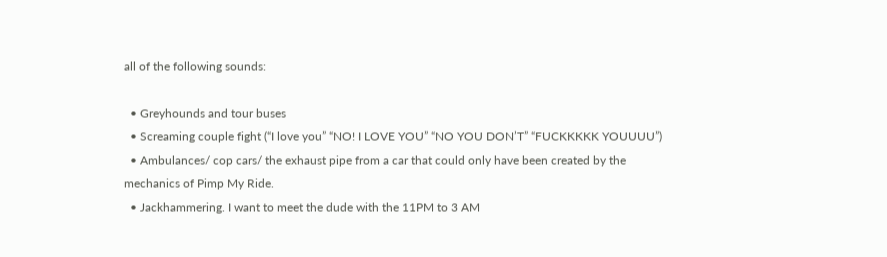all of the following sounds:

  • Greyhounds and tour buses
  • Screaming couple fight (“I love you” “NO! I LOVE YOU” “NO YOU DON’T” “FUCKKKKK YOUUUU”)
  • Ambulances/ cop cars/ the exhaust pipe from a car that could only have been created by the mechanics of Pimp My Ride.
  • Jackhammering. I want to meet the dude with the 11PM to 3 AM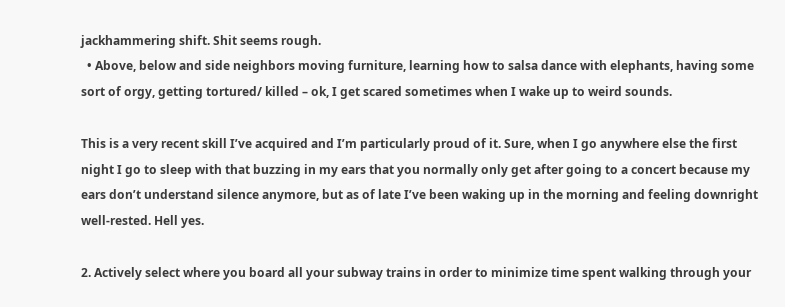jackhammering shift. Shit seems rough.
  • Above, below and side neighbors moving furniture, learning how to salsa dance with elephants, having some sort of orgy, getting tortured/ killed – ok, I get scared sometimes when I wake up to weird sounds.

This is a very recent skill I’ve acquired and I’m particularly proud of it. Sure, when I go anywhere else the first night I go to sleep with that buzzing in my ears that you normally only get after going to a concert because my ears don’t understand silence anymore, but as of late I’ve been waking up in the morning and feeling downright well-rested. Hell yes.

2. Actively select where you board all your subway trains in order to minimize time spent walking through your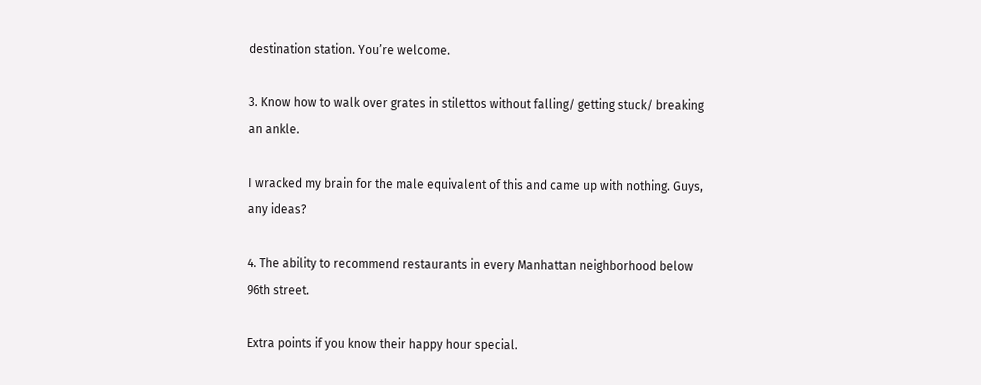destination station. You’re welcome.

3. Know how to walk over grates in stilettos without falling/ getting stuck/ breaking an ankle.

I wracked my brain for the male equivalent of this and came up with nothing. Guys, any ideas?

4. The ability to recommend restaurants in every Manhattan neighborhood below 96th street.

Extra points if you know their happy hour special.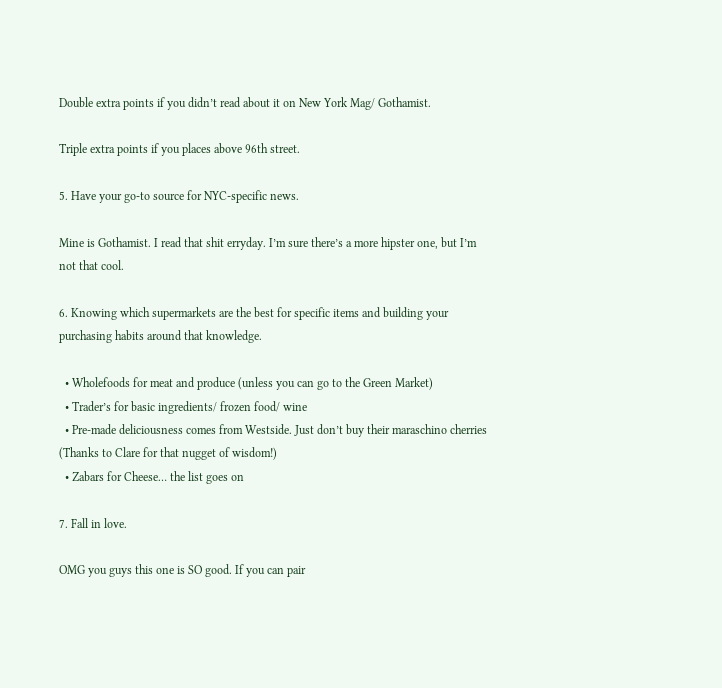Double extra points if you didn’t read about it on New York Mag/ Gothamist.

Triple extra points if you places above 96th street.

5. Have your go-to source for NYC-specific news.

Mine is Gothamist. I read that shit erryday. I’m sure there’s a more hipster one, but I’m not that cool.

6. Knowing which supermarkets are the best for specific items and building your purchasing habits around that knowledge.

  • Wholefoods for meat and produce (unless you can go to the Green Market)
  • Trader’s for basic ingredients/ frozen food/ wine
  • Pre-made deliciousness comes from Westside. Just don’t buy their maraschino cherries (Thanks to Clare for that nugget of wisdom!)
  • Zabars for Cheese… the list goes on

7. Fall in love.

OMG you guys this one is SO good. If you can pair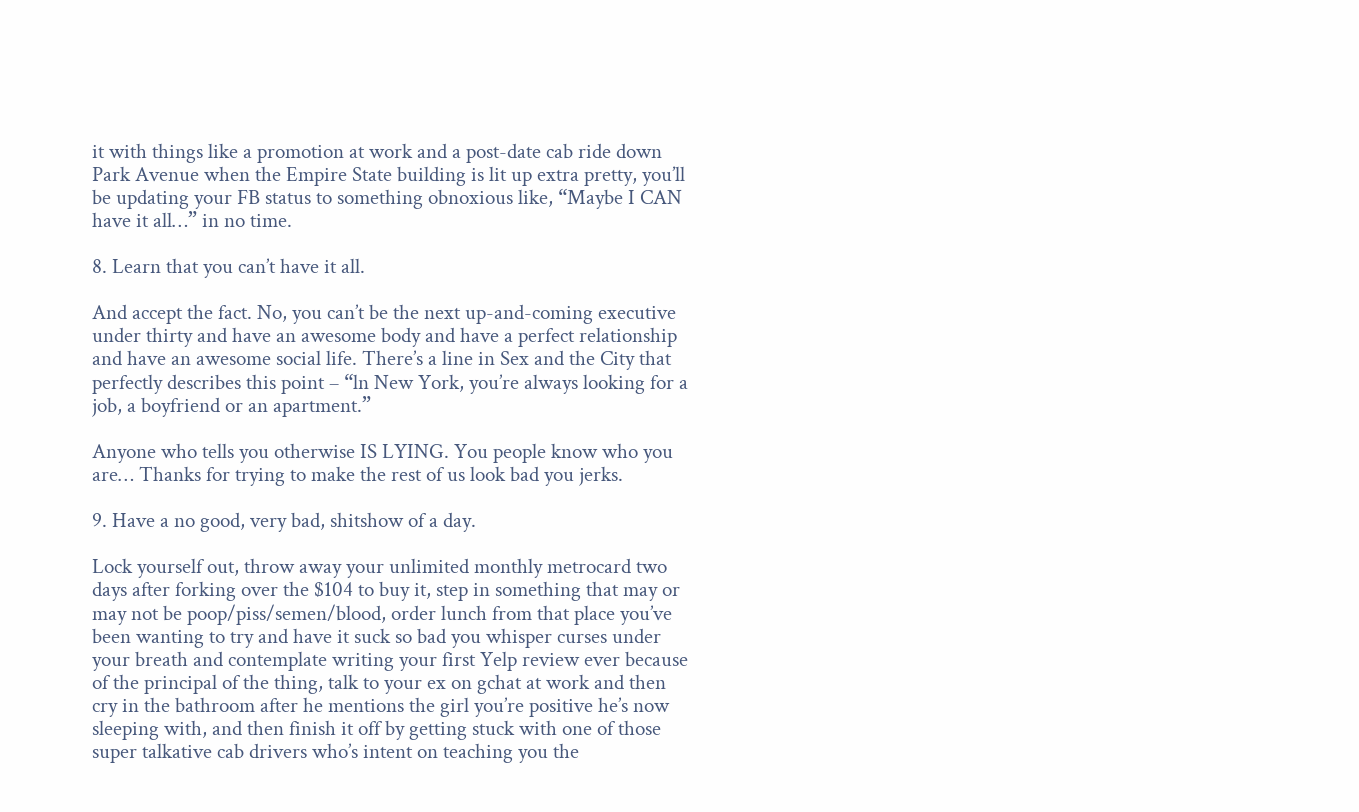it with things like a promotion at work and a post-date cab ride down Park Avenue when the Empire State building is lit up extra pretty, you’ll be updating your FB status to something obnoxious like, “Maybe I CAN have it all…” in no time.

8. Learn that you can’t have it all.

And accept the fact. No, you can’t be the next up-and-coming executive under thirty and have an awesome body and have a perfect relationship and have an awesome social life. There’s a line in Sex and the City that perfectly describes this point – “ln New York, you’re always looking for a job, a boyfriend or an apartment.”

Anyone who tells you otherwise IS LYING. You people know who you are… Thanks for trying to make the rest of us look bad you jerks.

9. Have a no good, very bad, shitshow of a day.

Lock yourself out, throw away your unlimited monthly metrocard two days after forking over the $104 to buy it, step in something that may or may not be poop/piss/semen/blood, order lunch from that place you’ve been wanting to try and have it suck so bad you whisper curses under your breath and contemplate writing your first Yelp review ever because of the principal of the thing, talk to your ex on gchat at work and then cry in the bathroom after he mentions the girl you’re positive he’s now sleeping with, and then finish it off by getting stuck with one of those super talkative cab drivers who’s intent on teaching you the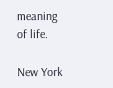meaning of life.

New York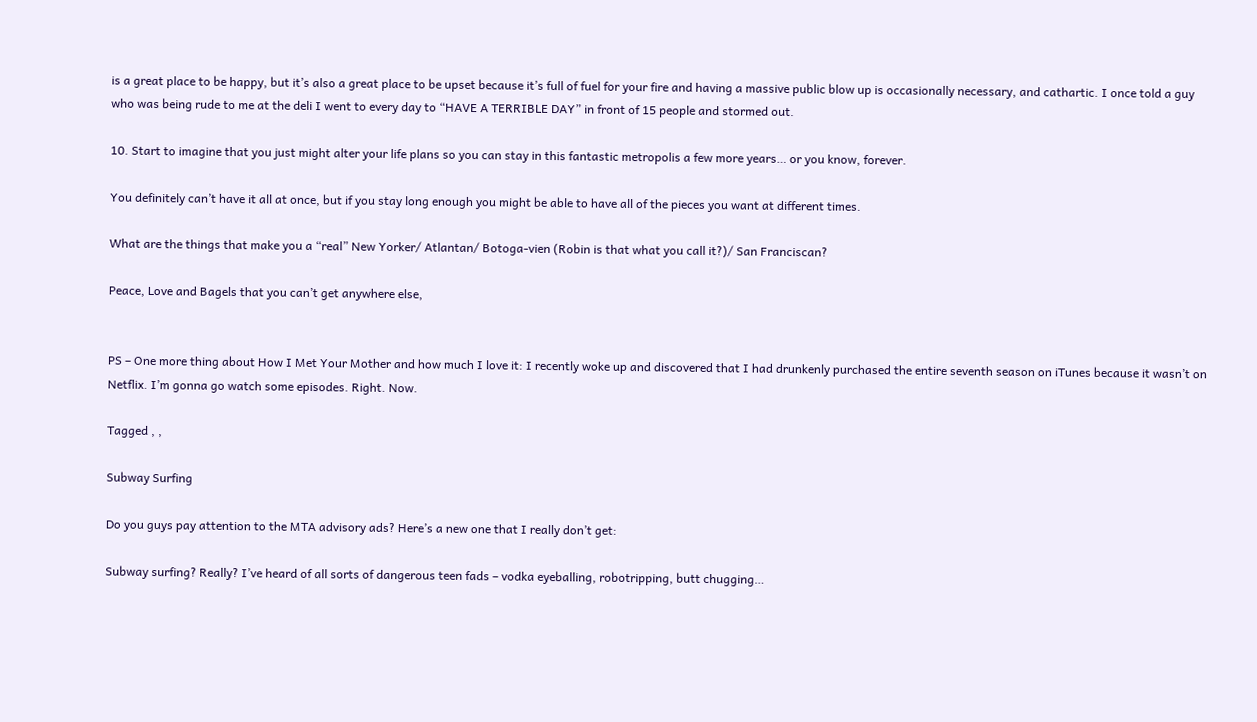is a great place to be happy, but it’s also a great place to be upset because it’s full of fuel for your fire and having a massive public blow up is occasionally necessary, and cathartic. I once told a guy who was being rude to me at the deli I went to every day to “HAVE A TERRIBLE DAY” in front of 15 people and stormed out.

10. Start to imagine that you just might alter your life plans so you can stay in this fantastic metropolis a few more years… or you know, forever.

You definitely can’t have it all at once, but if you stay long enough you might be able to have all of the pieces you want at different times.

What are the things that make you a “real” New Yorker/ Atlantan/ Botoga-vien (Robin is that what you call it?)/ San Franciscan?

Peace, Love and Bagels that you can’t get anywhere else,


PS – One more thing about How I Met Your Mother and how much I love it: I recently woke up and discovered that I had drunkenly purchased the entire seventh season on iTunes because it wasn’t on Netflix. I’m gonna go watch some episodes. Right. Now.

Tagged , ,

Subway Surfing

Do you guys pay attention to the MTA advisory ads? Here’s a new one that I really don’t get:

Subway surfing? Really? I’ve heard of all sorts of dangerous teen fads – vodka eyeballing, robotripping, butt chugging…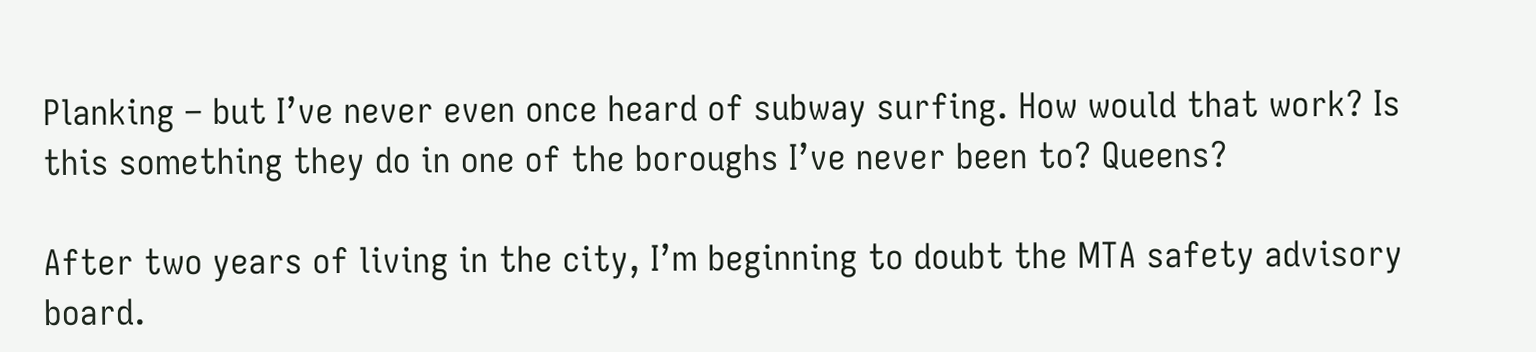Planking – but I’ve never even once heard of subway surfing. How would that work? Is this something they do in one of the boroughs I’ve never been to? Queens?

After two years of living in the city, I’m beginning to doubt the MTA safety advisory board.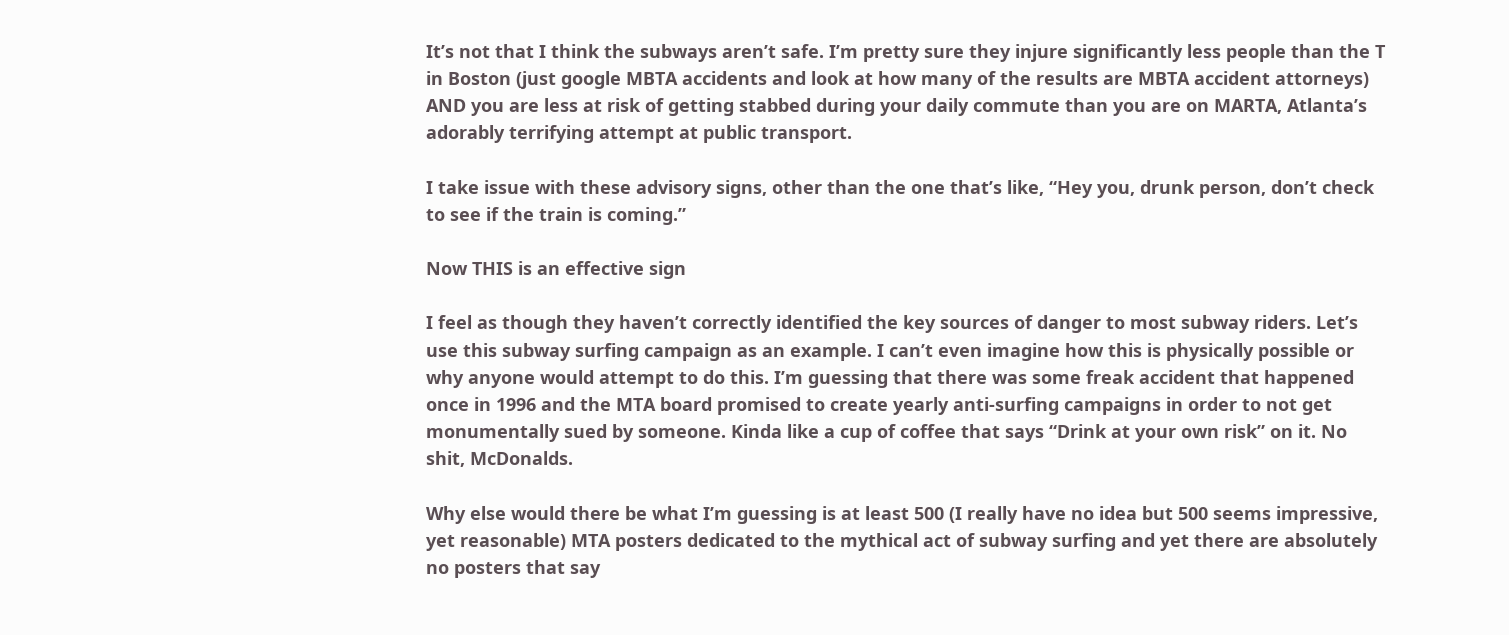It’s not that I think the subways aren’t safe. I’m pretty sure they injure significantly less people than the T in Boston (just google MBTA accidents and look at how many of the results are MBTA accident attorneys) AND you are less at risk of getting stabbed during your daily commute than you are on MARTA, Atlanta’s adorably terrifying attempt at public transport.

I take issue with these advisory signs, other than the one that’s like, “Hey you, drunk person, don’t check to see if the train is coming.”

Now THIS is an effective sign

I feel as though they haven’t correctly identified the key sources of danger to most subway riders. Let’s use this subway surfing campaign as an example. I can’t even imagine how this is physically possible or why anyone would attempt to do this. I’m guessing that there was some freak accident that happened once in 1996 and the MTA board promised to create yearly anti-surfing campaigns in order to not get monumentally sued by someone. Kinda like a cup of coffee that says “Drink at your own risk” on it. No shit, McDonalds.

Why else would there be what I’m guessing is at least 500 (I really have no idea but 500 seems impressive, yet reasonable) MTA posters dedicated to the mythical act of subway surfing and yet there are absolutely no posters that say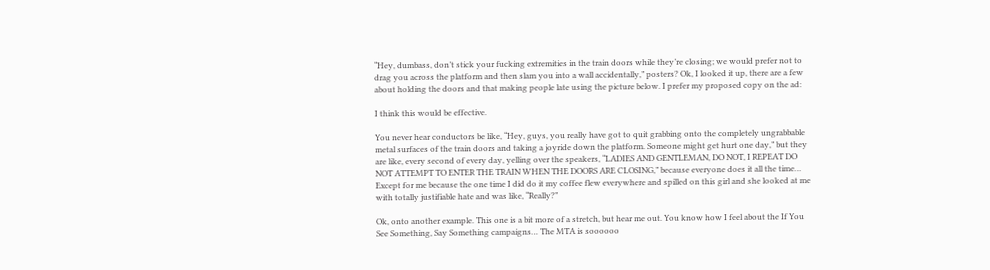“Hey, dumbass, don’t stick your fucking extremities in the train doors while they’re closing; we would prefer not to drag you across the platform and then slam you into a wall accidentally,” posters? Ok, I looked it up, there are a few about holding the doors and that making people late using the picture below. I prefer my proposed copy on the ad:

I think this would be effective.

You never hear conductors be like, “Hey, guys, you really have got to quit grabbing onto the completely ungrabbable metal surfaces of the train doors and taking a joyride down the platform. Someone might get hurt one day,” but they are like, every second of every day, yelling over the speakers, “LADIES AND GENTLEMAN, DO NOT, I REPEAT DO NOT ATTEMPT TO ENTER THE TRAIN WHEN THE DOORS ARE CLOSING,” because everyone does it all the time… Except for me because the one time I did do it my coffee flew everywhere and spilled on this girl and she looked at me with totally justifiable hate and was like, “Really?”

Ok, onto another example. This one is a bit more of a stretch, but hear me out. You know how I feel about the If You See Something, Say Something campaigns… The MTA is soooooo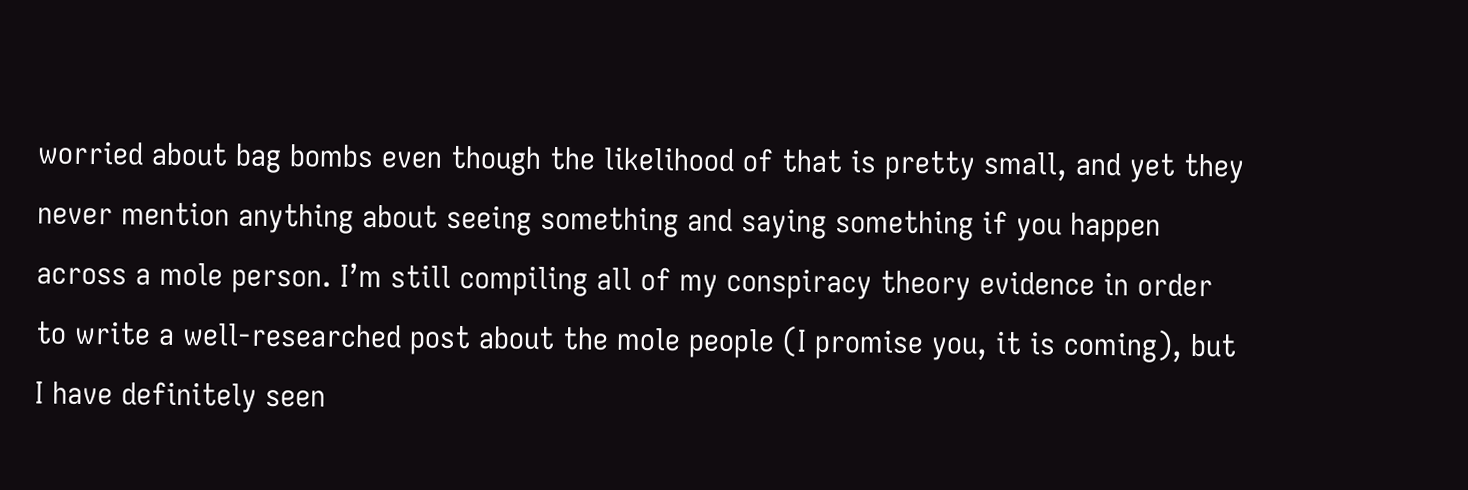worried about bag bombs even though the likelihood of that is pretty small, and yet they never mention anything about seeing something and saying something if you happen across a mole person. I’m still compiling all of my conspiracy theory evidence in order to write a well-researched post about the mole people (I promise you, it is coming), but I have definitely seen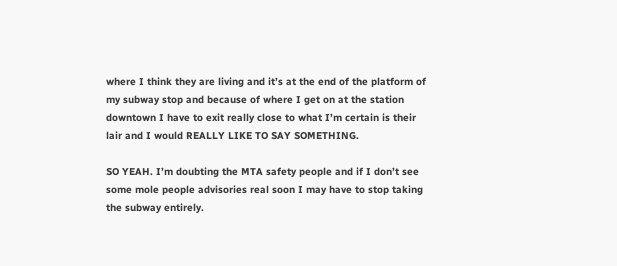where I think they are living and it’s at the end of the platform of my subway stop and because of where I get on at the station downtown I have to exit really close to what I’m certain is their lair and I would REALLY LIKE TO SAY SOMETHING.

SO YEAH. I’m doubting the MTA safety people and if I don’t see some mole people advisories real soon I may have to stop taking the subway entirely.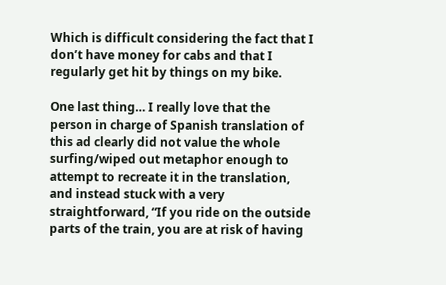Which is difficult considering the fact that I don’t have money for cabs and that I regularly get hit by things on my bike.

One last thing… I really love that the person in charge of Spanish translation of this ad clearly did not value the whole surfing/wiped out metaphor enough to attempt to recreate it in the translation, and instead stuck with a very straightforward, “If you ride on the outside parts of the train, you are at risk of having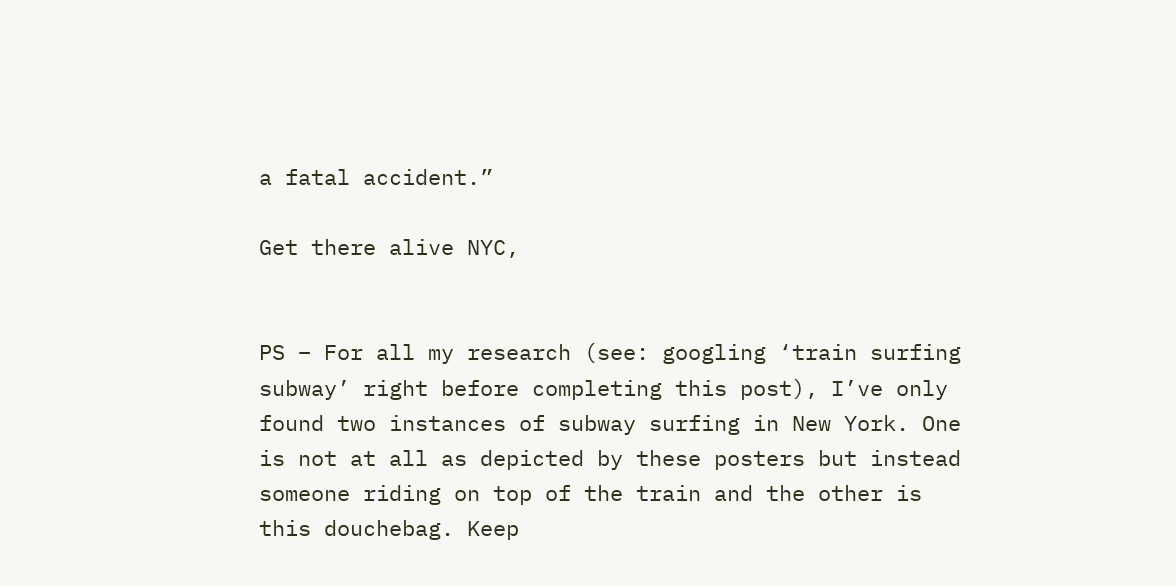a fatal accident.”

Get there alive NYC,


PS – For all my research (see: googling ‘train surfing subway’ right before completing this post), I’ve only found two instances of subway surfing in New York. One is not at all as depicted by these posters but instead someone riding on top of the train and the other is this douchebag. Keep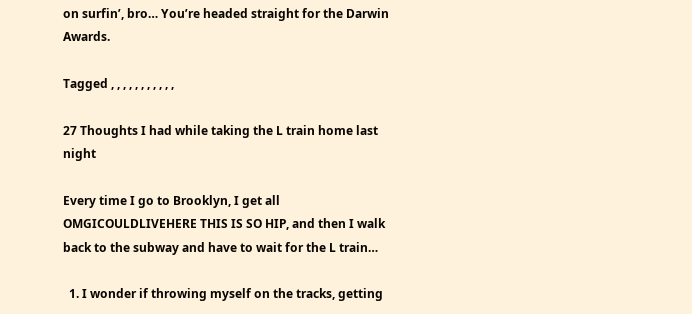on surfin’, bro… You’re headed straight for the Darwin Awards.

Tagged , , , , , , , , , , ,

27 Thoughts I had while taking the L train home last night

Every time I go to Brooklyn, I get all OMGICOULDLIVEHERE THIS IS SO HIP, and then I walk back to the subway and have to wait for the L train…

  1. I wonder if throwing myself on the tracks, getting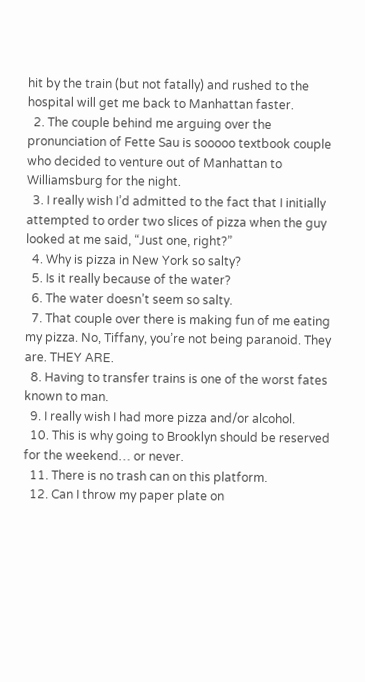hit by the train (but not fatally) and rushed to the hospital will get me back to Manhattan faster.
  2. The couple behind me arguing over the pronunciation of Fette Sau is sooooo textbook couple who decided to venture out of Manhattan to Williamsburg for the night.
  3. I really wish I’d admitted to the fact that I initially attempted to order two slices of pizza when the guy looked at me said, “Just one, right?”
  4. Why is pizza in New York so salty?
  5. Is it really because of the water?
  6. The water doesn’t seem so salty.
  7. That couple over there is making fun of me eating my pizza. No, Tiffany, you’re not being paranoid. They are. THEY ARE.
  8. Having to transfer trains is one of the worst fates known to man.
  9. I really wish I had more pizza and/or alcohol.
  10. This is why going to Brooklyn should be reserved for the weekend… or never.
  11. There is no trash can on this platform.
  12. Can I throw my paper plate on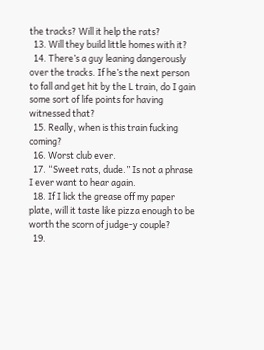the tracks? Will it help the rats?
  13. Will they build little homes with it?
  14. There’s a guy leaning dangerously over the tracks. If he’s the next person to fall and get hit by the L train, do I gain some sort of life points for having witnessed that?
  15. Really, when is this train fucking coming?
  16. Worst club ever.
  17. “Sweet rats, dude.” Is not a phrase I ever want to hear again.
  18. If I lick the grease off my paper plate, will it taste like pizza enough to be worth the scorn of judge-y couple?
  19.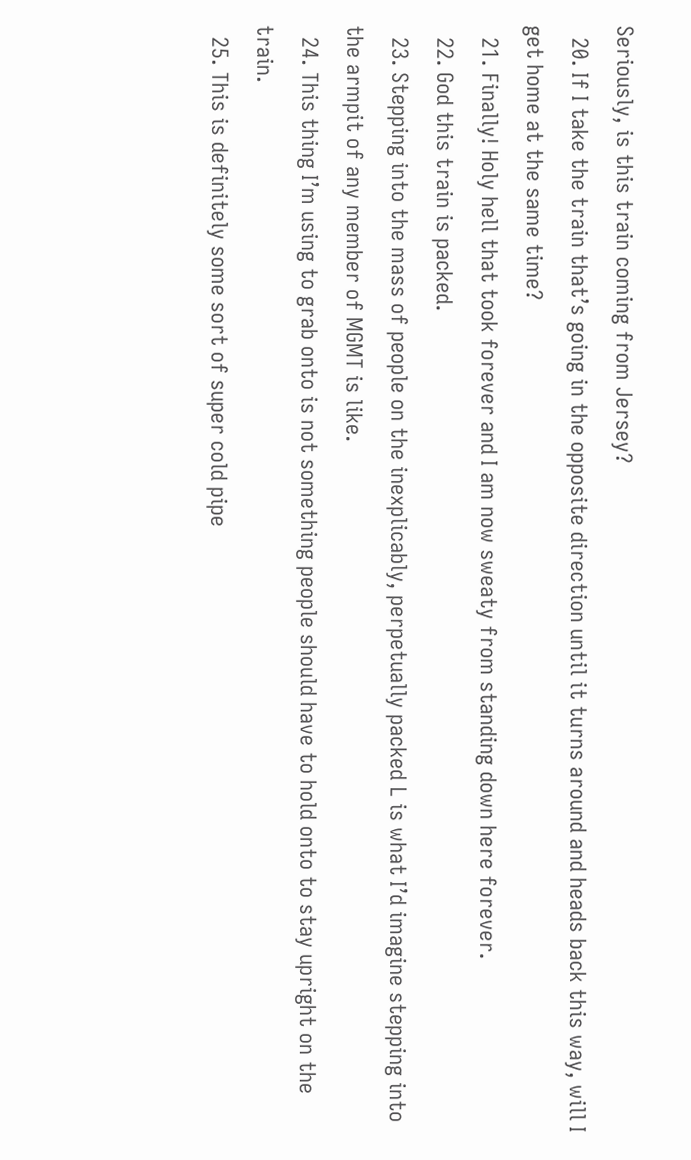Seriously, is this train coming from Jersey?
  20. If I take the train that’s going in the opposite direction until it turns around and heads back this way, will I get home at the same time?
  21. Finally! Holy hell that took forever and I am now sweaty from standing down here forever.
  22. God this train is packed.
  23. Stepping into the mass of people on the inexplicably, perpetually packed L is what I’d imagine stepping into the armpit of any member of MGMT is like.
  24. This thing I’m using to grab onto is not something people should have to hold onto to stay upright on the train.
  25. This is definitely some sort of super cold pipe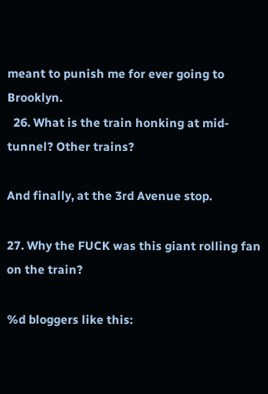meant to punish me for ever going to Brooklyn.
  26. What is the train honking at mid-tunnel? Other trains?

And finally, at the 3rd Avenue stop.

27. Why the FUCK was this giant rolling fan on the train?

%d bloggers like this: